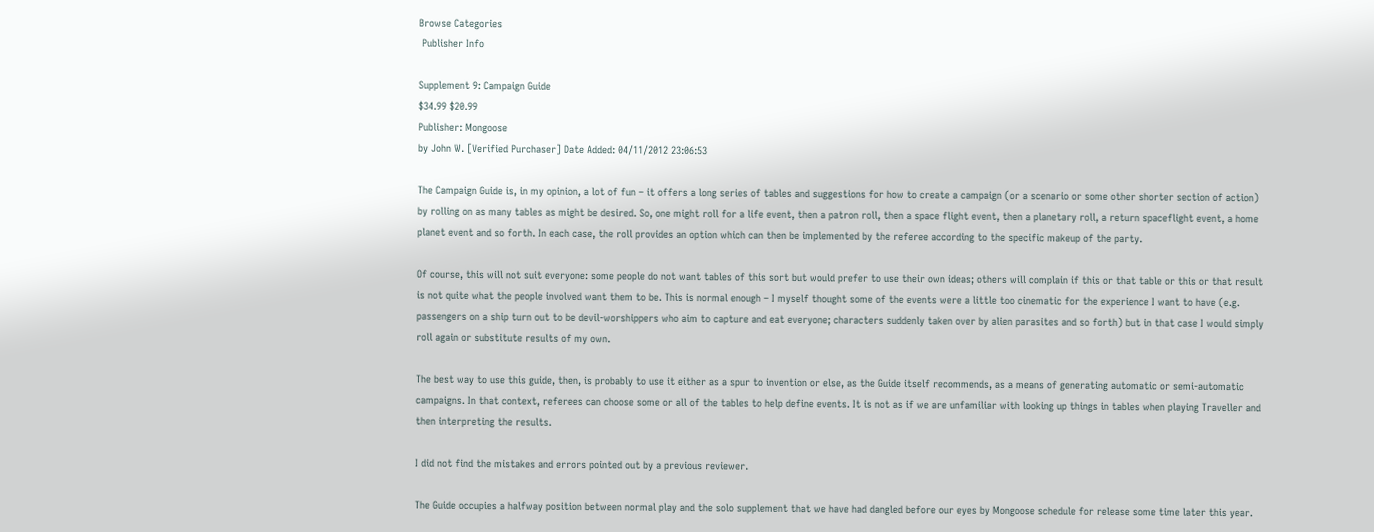Browse Categories
 Publisher Info

Supplement 9: Campaign Guide
$34.99 $20.99
Publisher: Mongoose
by John W. [Verified Purchaser] Date Added: 04/11/2012 23:06:53

The Campaign Guide is, in my opinion, a lot of fun – it offers a long series of tables and suggestions for how to create a campaign (or a scenario or some other shorter section of action) by rolling on as many tables as might be desired. So, one might roll for a life event, then a patron roll, then a space flight event, then a planetary roll, a return spaceflight event, a home planet event and so forth. In each case, the roll provides an option which can then be implemented by the referee according to the specific makeup of the party.

Of course, this will not suit everyone: some people do not want tables of this sort but would prefer to use their own ideas; others will complain if this or that table or this or that result is not quite what the people involved want them to be. This is normal enough – I myself thought some of the events were a little too cinematic for the experience I want to have (e.g. passengers on a ship turn out to be devil-worshippers who aim to capture and eat everyone; characters suddenly taken over by alien parasites and so forth) but in that case I would simply roll again or substitute results of my own.

The best way to use this guide, then, is probably to use it either as a spur to invention or else, as the Guide itself recommends, as a means of generating automatic or semi-automatic campaigns. In that context, referees can choose some or all of the tables to help define events. It is not as if we are unfamiliar with looking up things in tables when playing Traveller and then interpreting the results.

I did not find the mistakes and errors pointed out by a previous reviewer.

The Guide occupies a halfway position between normal play and the solo supplement that we have had dangled before our eyes by Mongoose schedule for release some time later this year.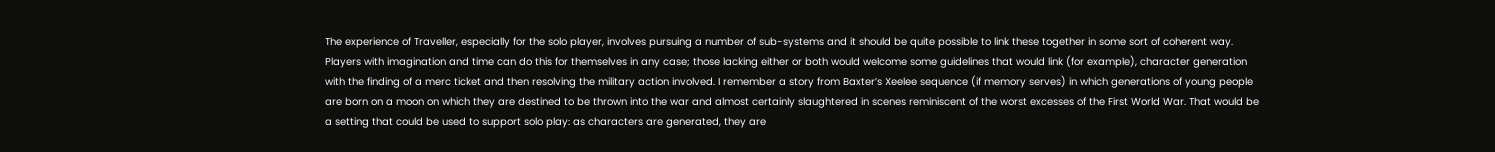The experience of Traveller, especially for the solo player, involves pursuing a number of sub-systems and it should be quite possible to link these together in some sort of coherent way. Players with imagination and time can do this for themselves in any case; those lacking either or both would welcome some guidelines that would link (for example), character generation with the finding of a merc ticket and then resolving the military action involved. I remember a story from Baxter’s Xeelee sequence (if memory serves) in which generations of young people are born on a moon on which they are destined to be thrown into the war and almost certainly slaughtered in scenes reminiscent of the worst excesses of the First World War. That would be a setting that could be used to support solo play: as characters are generated, they are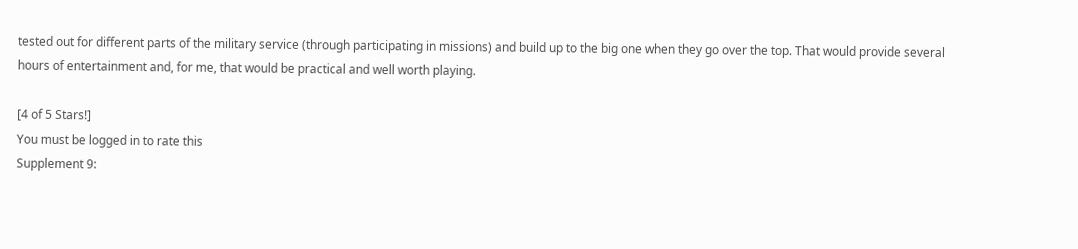tested out for different parts of the military service (through participating in missions) and build up to the big one when they go over the top. That would provide several hours of entertainment and, for me, that would be practical and well worth playing.

[4 of 5 Stars!]
You must be logged in to rate this
Supplement 9: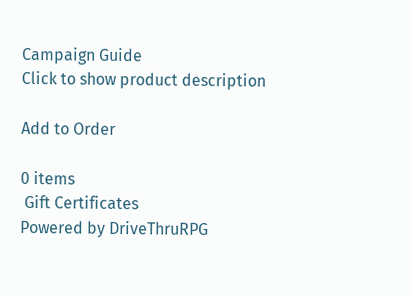Campaign Guide
Click to show product description

Add to Order

0 items
 Gift Certificates
Powered by DriveThruRPG